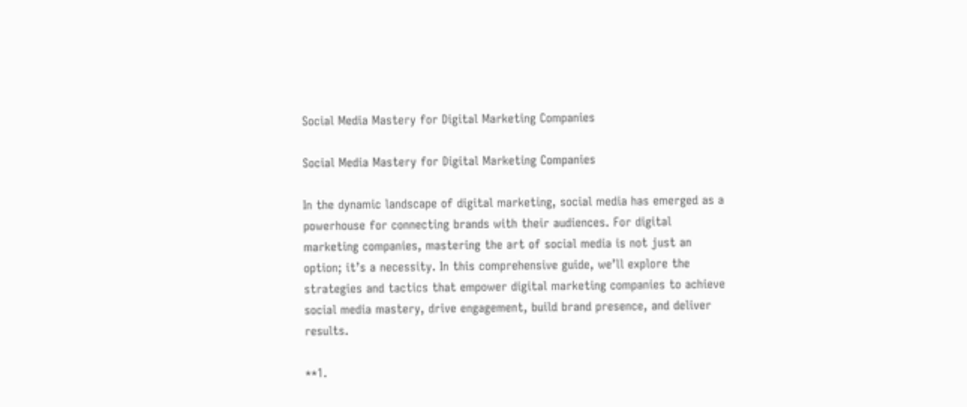Social Media Mastery for Digital Marketing Companies

Social Media Mastery for Digital Marketing Companies

In the dynamic landscape of digital marketing, social media has emerged as a powerhouse for connecting brands with their audiences. For digital marketing companies, mastering the art of social media is not just an option; it’s a necessity. In this comprehensive guide, we’ll explore the strategies and tactics that empower digital marketing companies to achieve social media mastery, drive engagement, build brand presence, and deliver results.

**1.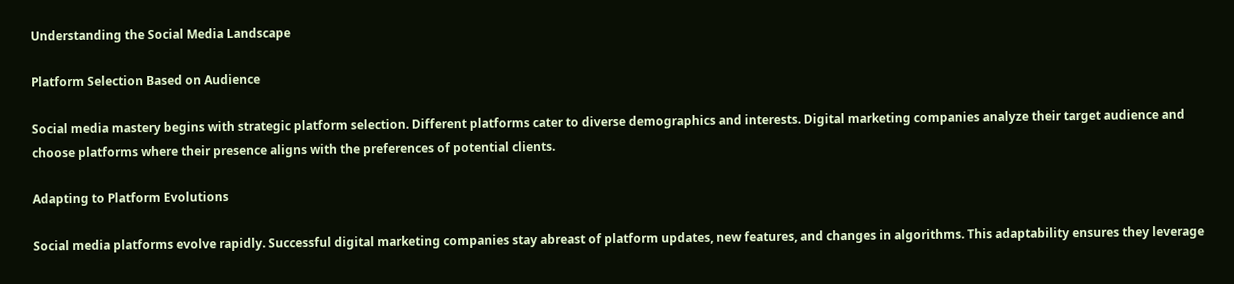Understanding the Social Media Landscape

Platform Selection Based on Audience

Social media mastery begins with strategic platform selection. Different platforms cater to diverse demographics and interests. Digital marketing companies analyze their target audience and choose platforms where their presence aligns with the preferences of potential clients.

Adapting to Platform Evolutions

Social media platforms evolve rapidly. Successful digital marketing companies stay abreast of platform updates, new features, and changes in algorithms. This adaptability ensures they leverage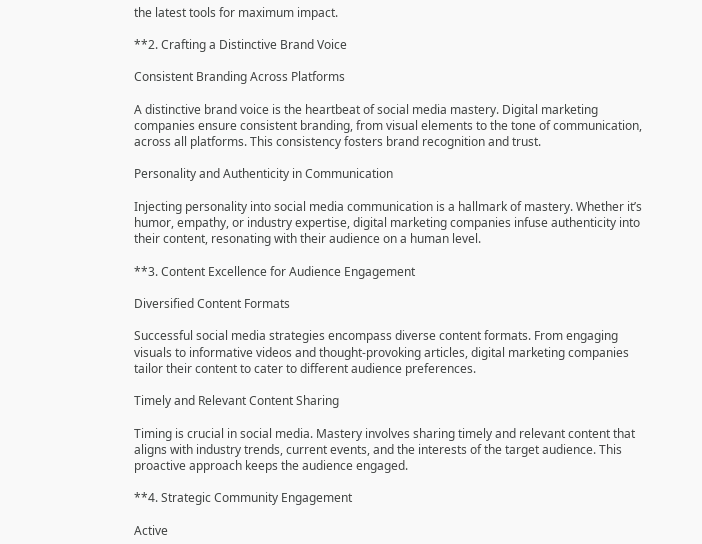the latest tools for maximum impact.

**2. Crafting a Distinctive Brand Voice

Consistent Branding Across Platforms

A distinctive brand voice is the heartbeat of social media mastery. Digital marketing companies ensure consistent branding, from visual elements to the tone of communication, across all platforms. This consistency fosters brand recognition and trust.

Personality and Authenticity in Communication

Injecting personality into social media communication is a hallmark of mastery. Whether it’s humor, empathy, or industry expertise, digital marketing companies infuse authenticity into their content, resonating with their audience on a human level.

**3. Content Excellence for Audience Engagement

Diversified Content Formats

Successful social media strategies encompass diverse content formats. From engaging visuals to informative videos and thought-provoking articles, digital marketing companies tailor their content to cater to different audience preferences.

Timely and Relevant Content Sharing

Timing is crucial in social media. Mastery involves sharing timely and relevant content that aligns with industry trends, current events, and the interests of the target audience. This proactive approach keeps the audience engaged.

**4. Strategic Community Engagement

Active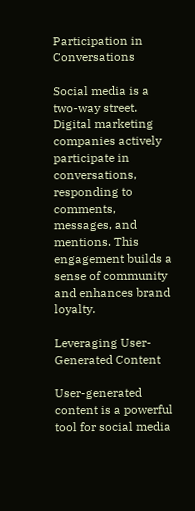Participation in Conversations

Social media is a two-way street. Digital marketing companies actively participate in conversations, responding to comments, messages, and mentions. This engagement builds a sense of community and enhances brand loyalty.

Leveraging User-Generated Content

User-generated content is a powerful tool for social media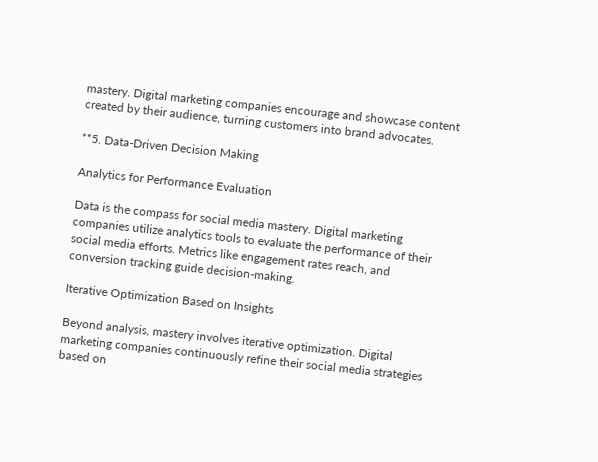mastery. Digital marketing companies encourage and showcase content created by their audience, turning customers into brand advocates.

**5. Data-Driven Decision Making

Analytics for Performance Evaluation

Data is the compass for social media mastery. Digital marketing companies utilize analytics tools to evaluate the performance of their social media efforts. Metrics like engagement rates reach, and conversion tracking guide decision-making.

Iterative Optimization Based on Insights

Beyond analysis, mastery involves iterative optimization. Digital marketing companies continuously refine their social media strategies based on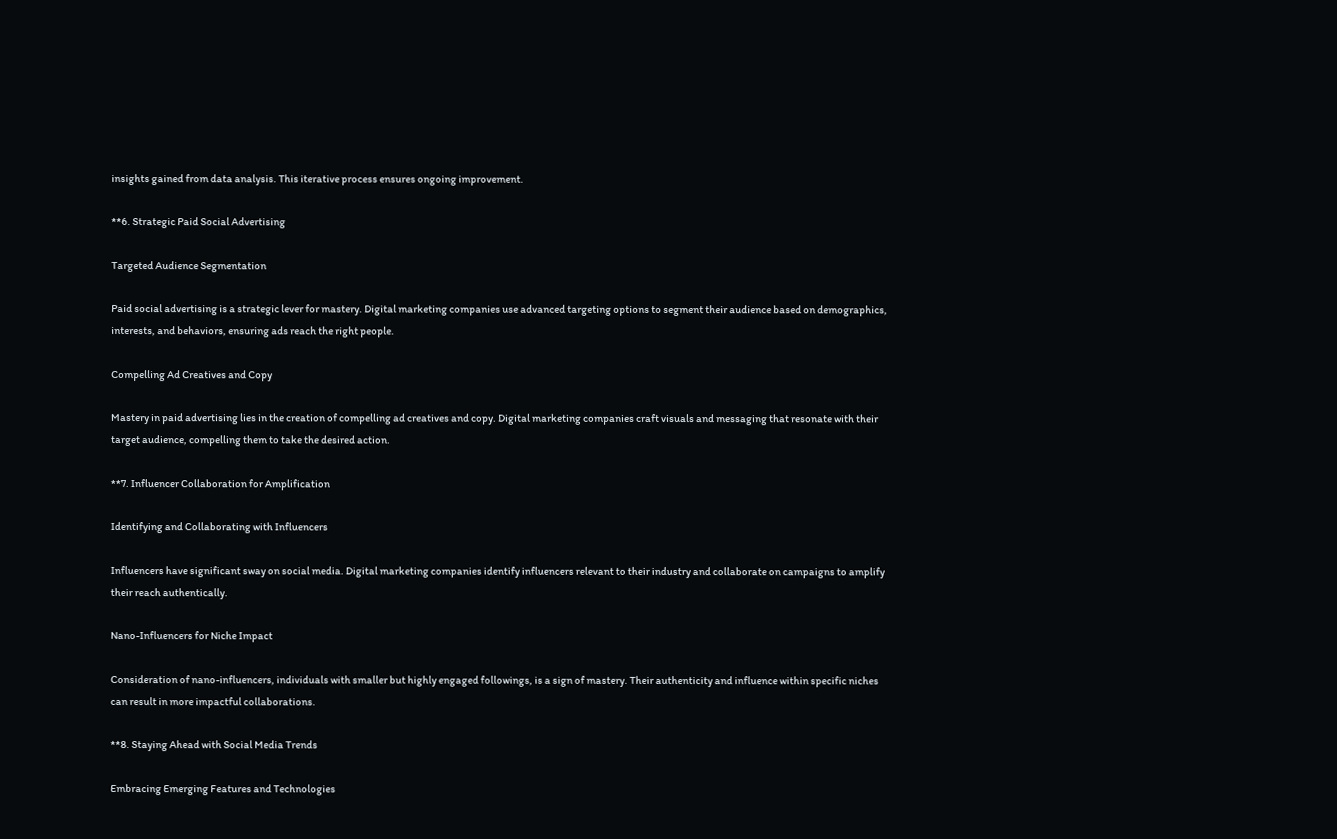insights gained from data analysis. This iterative process ensures ongoing improvement.

**6. Strategic Paid Social Advertising

Targeted Audience Segmentation

Paid social advertising is a strategic lever for mastery. Digital marketing companies use advanced targeting options to segment their audience based on demographics, interests, and behaviors, ensuring ads reach the right people.

Compelling Ad Creatives and Copy

Mastery in paid advertising lies in the creation of compelling ad creatives and copy. Digital marketing companies craft visuals and messaging that resonate with their target audience, compelling them to take the desired action.

**7. Influencer Collaboration for Amplification

Identifying and Collaborating with Influencers

Influencers have significant sway on social media. Digital marketing companies identify influencers relevant to their industry and collaborate on campaigns to amplify their reach authentically.

Nano-Influencers for Niche Impact

Consideration of nano-influencers, individuals with smaller but highly engaged followings, is a sign of mastery. Their authenticity and influence within specific niches can result in more impactful collaborations.

**8. Staying Ahead with Social Media Trends

Embracing Emerging Features and Technologies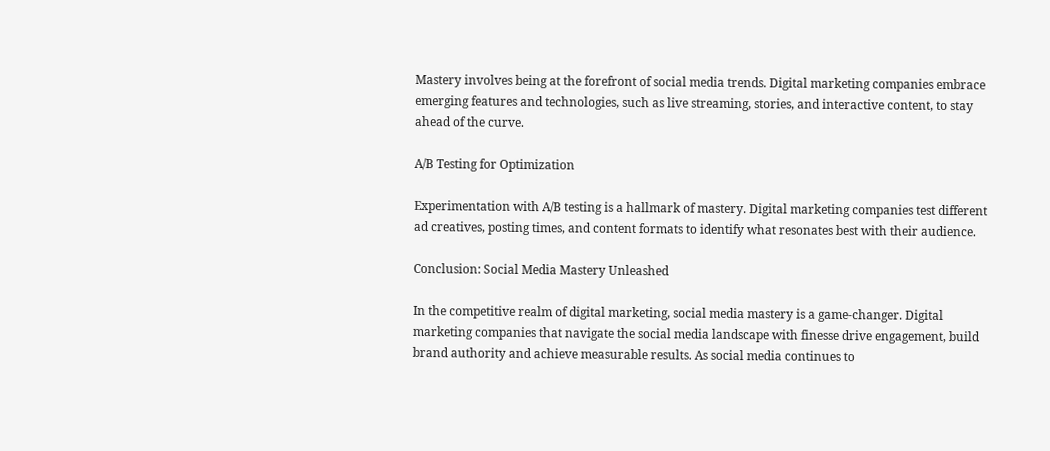Mastery involves being at the forefront of social media trends. Digital marketing companies embrace emerging features and technologies, such as live streaming, stories, and interactive content, to stay ahead of the curve.

A/B Testing for Optimization

Experimentation with A/B testing is a hallmark of mastery. Digital marketing companies test different ad creatives, posting times, and content formats to identify what resonates best with their audience.

Conclusion: Social Media Mastery Unleashed

In the competitive realm of digital marketing, social media mastery is a game-changer. Digital marketing companies that navigate the social media landscape with finesse drive engagement, build brand authority and achieve measurable results. As social media continues to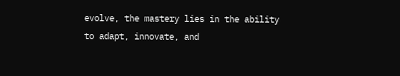evolve, the mastery lies in the ability to adapt, innovate, and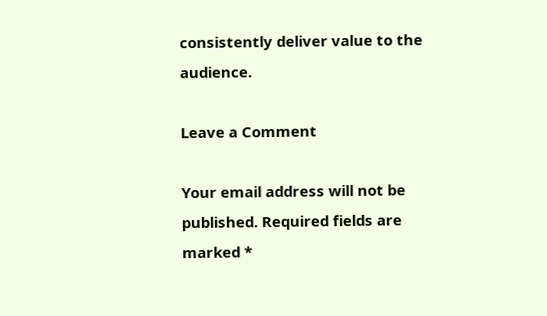consistently deliver value to the audience.

Leave a Comment

Your email address will not be published. Required fields are marked *